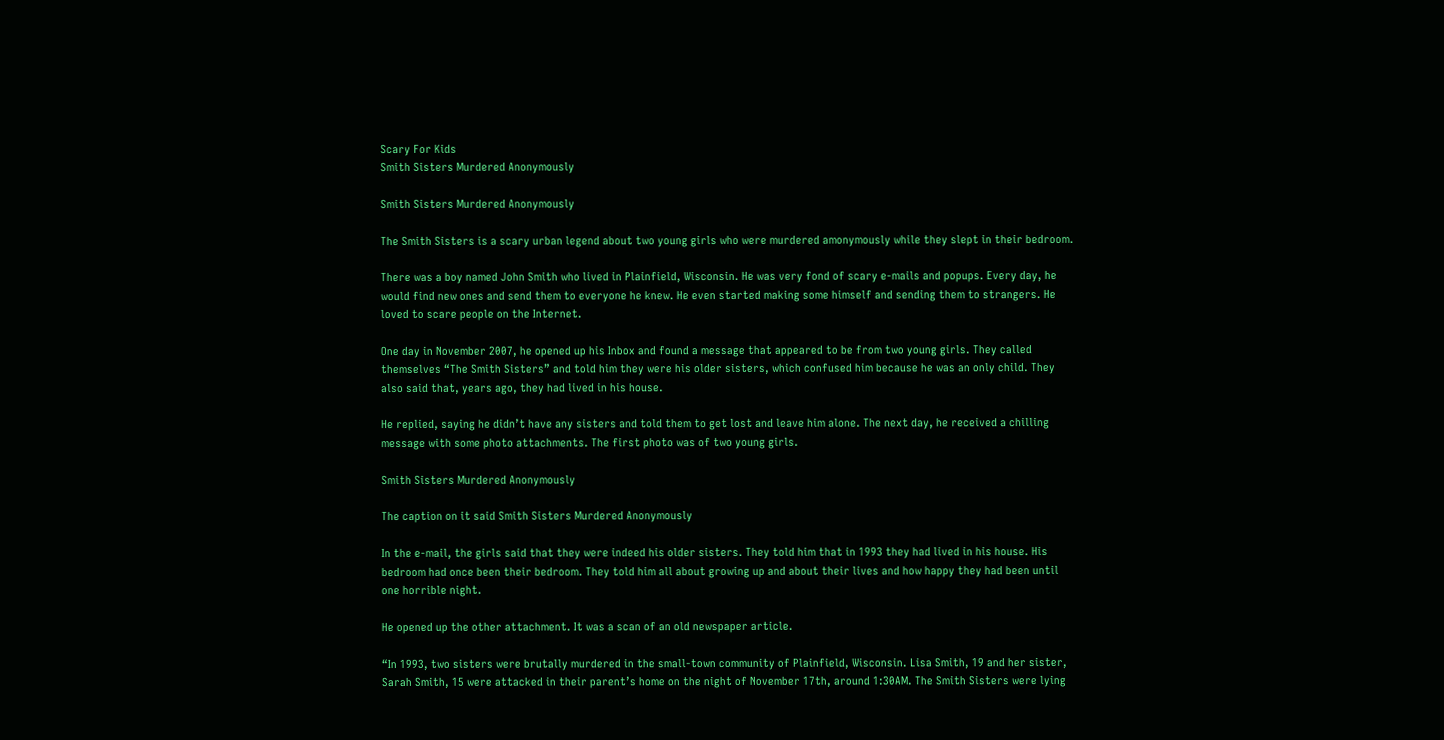Scary For Kids
Smith Sisters Murdered Anonymously

Smith Sisters Murdered Anonymously

The Smith Sisters is a scary urban legend about two young girls who were murdered amonymously while they slept in their bedroom.

There was a boy named John Smith who lived in Plainfield, Wisconsin. He was very fond of scary e-mails and popups. Every day, he would find new ones and send them to everyone he knew. He even started making some himself and sending them to strangers. He loved to scare people on the Internet.

One day in November 2007, he opened up his Inbox and found a message that appeared to be from two young girls. They called themselves “The Smith Sisters” and told him they were his older sisters, which confused him because he was an only child. They also said that, years ago, they had lived in his house.

He replied, saying he didn’t have any sisters and told them to get lost and leave him alone. The next day, he received a chilling message with some photo attachments. The first photo was of two young girls.

Smith Sisters Murdered Anonymously

The caption on it said Smith Sisters Murdered Anonymously

In the e-mail, the girls said that they were indeed his older sisters. They told him that in 1993 they had lived in his house. His bedroom had once been their bedroom. They told him all about growing up and about their lives and how happy they had been until one horrible night.

He opened up the other attachment. It was a scan of an old newspaper article.

“In 1993, two sisters were brutally murdered in the small-town community of Plainfield, Wisconsin. Lisa Smith, 19 and her sister, Sarah Smith, 15 were attacked in their parent’s home on the night of November 17th, around 1:30AM. The Smith Sisters were lying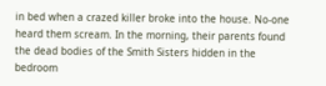in bed when a crazed killer broke into the house. No-one heard them scream. In the morning, their parents found the dead bodies of the Smith Sisters hidden in the bedroom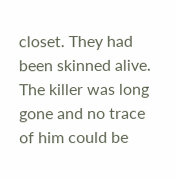closet. They had been skinned alive. The killer was long gone and no trace of him could be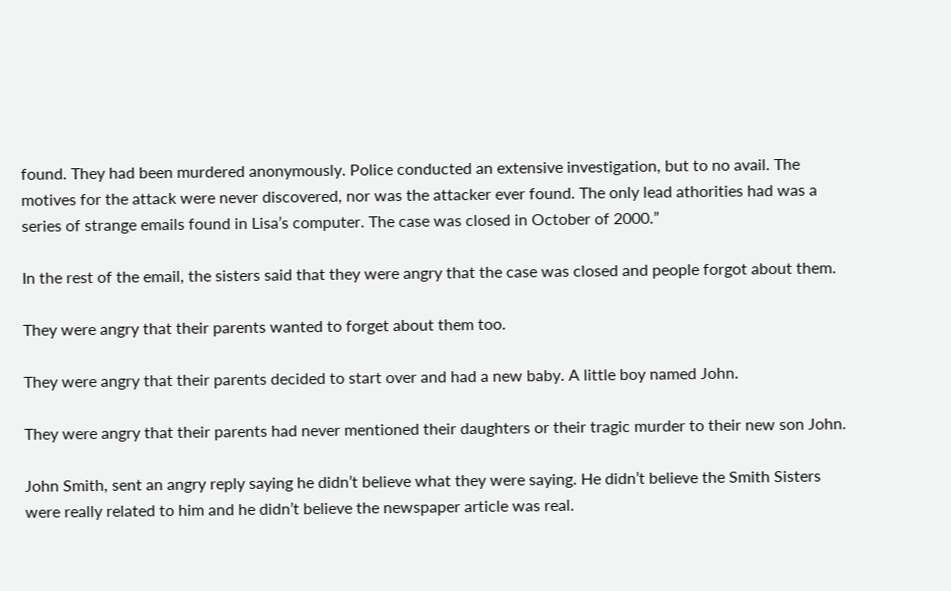found. They had been murdered anonymously. Police conducted an extensive investigation, but to no avail. The motives for the attack were never discovered, nor was the attacker ever found. The only lead athorities had was a series of strange emails found in Lisa’s computer. The case was closed in October of 2000.”

In the rest of the email, the sisters said that they were angry that the case was closed and people forgot about them.

They were angry that their parents wanted to forget about them too.

They were angry that their parents decided to start over and had a new baby. A little boy named John.

They were angry that their parents had never mentioned their daughters or their tragic murder to their new son John.

John Smith, sent an angry reply saying he didn’t believe what they were saying. He didn’t believe the Smith Sisters were really related to him and he didn’t believe the newspaper article was real.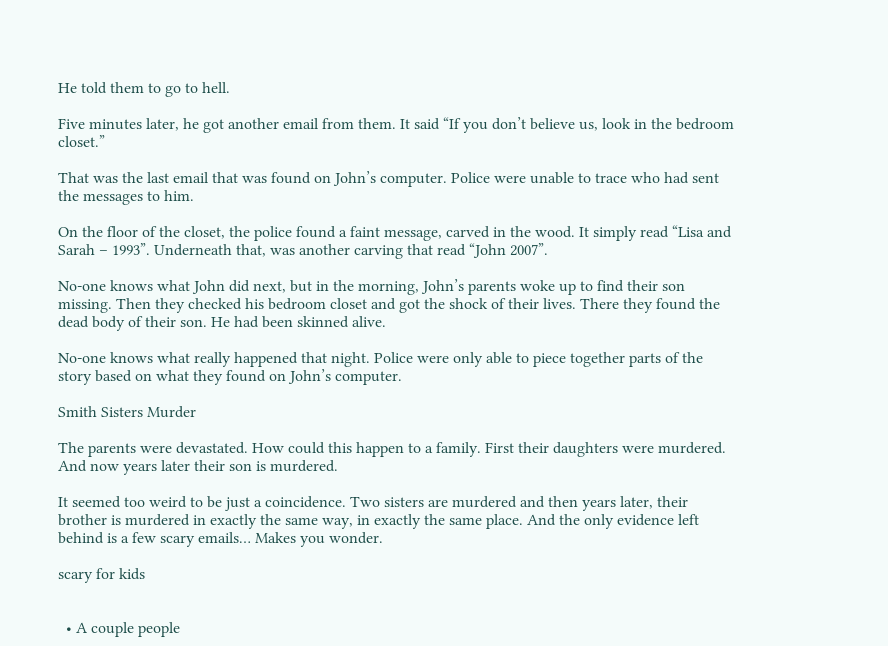He told them to go to hell.

Five minutes later, he got another email from them. It said “If you don’t believe us, look in the bedroom closet.”

That was the last email that was found on John’s computer. Police were unable to trace who had sent the messages to him.

On the floor of the closet, the police found a faint message, carved in the wood. It simply read “Lisa and Sarah – 1993”. Underneath that, was another carving that read “John 2007”.

No-one knows what John did next, but in the morning, John’s parents woke up to find their son missing. Then they checked his bedroom closet and got the shock of their lives. There they found the dead body of their son. He had been skinned alive.

No-one knows what really happened that night. Police were only able to piece together parts of the story based on what they found on John’s computer.

Smith Sisters Murder

The parents were devastated. How could this happen to a family. First their daughters were murdered. And now years later their son is murdered.

It seemed too weird to be just a coincidence. Two sisters are murdered and then years later, their brother is murdered in exactly the same way, in exactly the same place. And the only evidence left behind is a few scary emails… Makes you wonder.

scary for kids


  • A couple people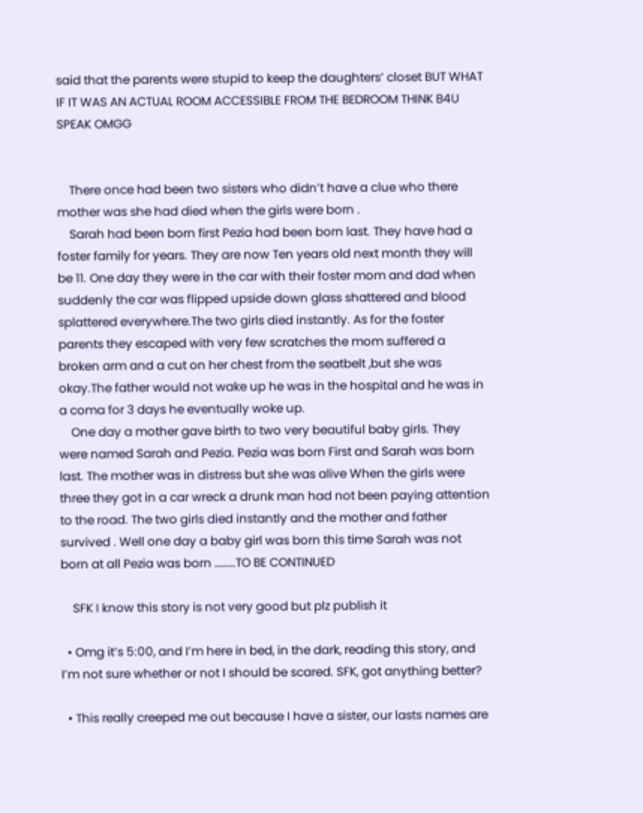said that the parents were stupid to keep the daughters’ closet BUT WHAT IF IT WAS AN ACTUAL ROOM ACCESSIBLE FROM THE BEDROOM THINK B4U SPEAK OMGG


    There once had been two sisters who didn’t have a clue who there mother was she had died when the girls were born .
    Sarah had been born first Pezia had been born last. They have had a foster family for years. They are now Ten years old next month they will be 11. One day they were in the car with their foster mom and dad when suddenly the car was flipped upside down glass shattered and blood splattered everywhere.The two girls died instantly. As for the foster parents they escaped with very few scratches the mom suffered a broken arm and a cut on her chest from the seatbelt ,but she was okay.The father would not wake up he was in the hospital and he was in a coma for 3 days he eventually woke up.
    One day a mother gave birth to two very beautiful baby girls. They were named Sarah and Pezia. Pezia was born First and Sarah was born last. The mother was in distress but she was alive When the girls were three they got in a car wreck a drunk man had not been paying attention to the road. The two girls died instantly and the mother and father survived . Well one day a baby girl was born this time Sarah was not born at all Pezia was born ………TO BE CONTINUED

    SFK I know this story is not very good but plz publish it

  • Omg it’s 5:00, and I’m here in bed, in the dark, reading this story, and I’m not sure whether or not I should be scared. SFK, got anything better?

  • This really creeped me out because I have a sister, our lasts names are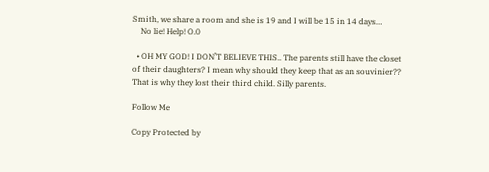Smith, we share a room and she is 19 and I will be 15 in 14 days…
    No lie! Help! O.0

  • OH MY GOD! I DON’T BELIEVE THIS.. The parents still have the closet of their daughters? I mean why should they keep that as an souvinier?? That is why they lost their third child. Silly parents.

Follow Me

Copy Protected by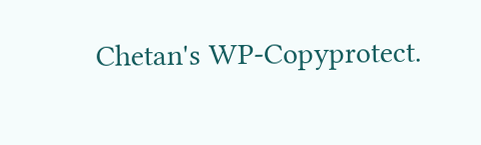Chetan's WP-Copyprotect.